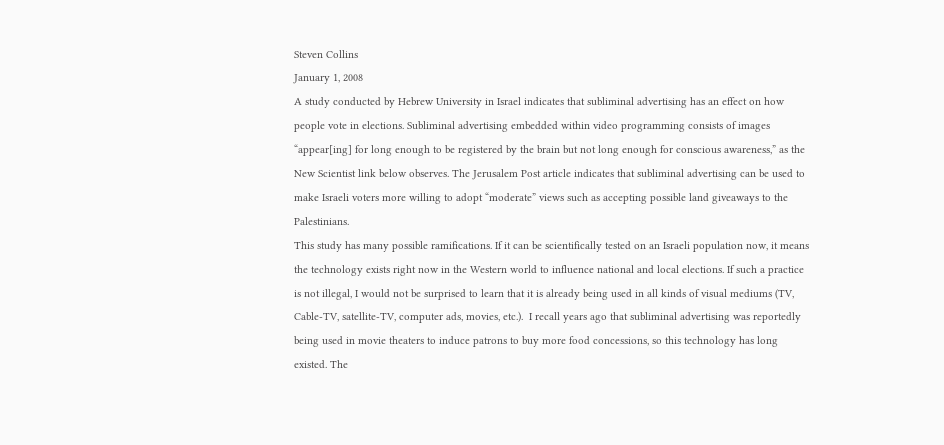Steven Collins
January 1, 2008
A study conducted by Hebrew University in Israel indicates that subliminal advertising has an effect on how people vote in elections. Subliminal advertising embedded within video programming consists of images “appear[ing] for long enough to be registered by the brain but not long enough for conscious awareness,” as the New Scientist link below observes. The Jerusalem Post article indicates that subliminal advertising can be used to make Israeli voters more willing to adopt “moderate” views such as accepting possible land giveaways to the Palestinians.
This study has many possible ramifications. If it can be scientifically tested on an Israeli population now, it means the technology exists right now in the Western world to influence national and local elections. If such a practice is not illegal, I would not be surprised to learn that it is already being used in all kinds of visual mediums (TV, Cable-TV, satellite-TV, computer ads, movies, etc.).  I recall years ago that subliminal advertising was reportedly being used in movie theaters to induce patrons to buy more food concessions, so this technology has long existed. The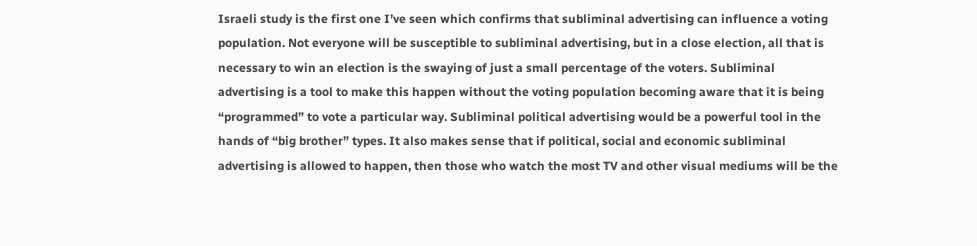Israeli study is the first one I’ve seen which confirms that subliminal advertising can influence a voting population. Not everyone will be susceptible to subliminal advertising, but in a close election, all that is necessary to win an election is the swaying of just a small percentage of the voters. Subliminal advertising is a tool to make this happen without the voting population becoming aware that it is being “programmed” to vote a particular way. Subliminal political advertising would be a powerful tool in the hands of “big brother” types. It also makes sense that if political, social and economic subliminal advertising is allowed to happen, then those who watch the most TV and other visual mediums will be the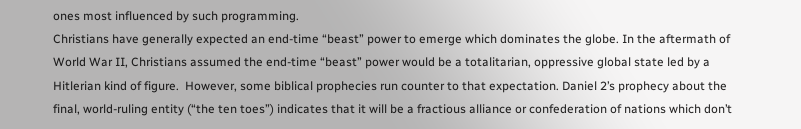ones most influenced by such programming.
Christians have generally expected an end-time “beast” power to emerge which dominates the globe. In the aftermath of World War II, Christians assumed the end-time “beast” power would be a totalitarian, oppressive global state led by a Hitlerian kind of figure.  However, some biblical prophecies run counter to that expectation. Daniel 2’s prophecy about the final, world-ruling entity (“the ten toes”) indicates that it will be a fractious alliance or confederation of nations which don’t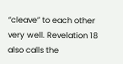“cleave” to each other very well. Revelation 18 also calls the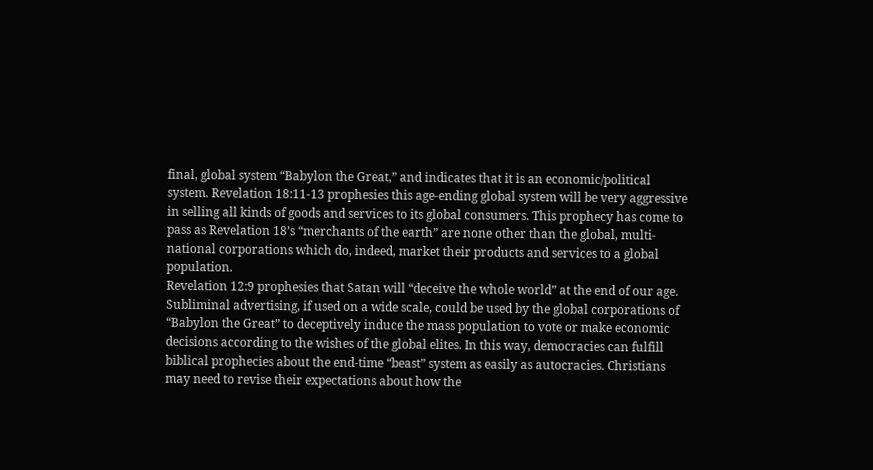final, global system “Babylon the Great,” and indicates that it is an economic/political system. Revelation 18:11-13 prophesies this age-ending global system will be very aggressive in selling all kinds of goods and services to its global consumers. This prophecy has come to pass as Revelation 18’s “merchants of the earth” are none other than the global, multi-national corporations which do, indeed, market their products and services to a global population.
Revelation 12:9 prophesies that Satan will “deceive the whole world” at the end of our age. Subliminal advertising, if used on a wide scale, could be used by the global corporations of “Babylon the Great” to deceptively induce the mass population to vote or make economic decisions according to the wishes of the global elites. In this way, democracies can fulfill biblical prophecies about the end-time “beast” system as easily as autocracies. Christians may need to revise their expectations about how the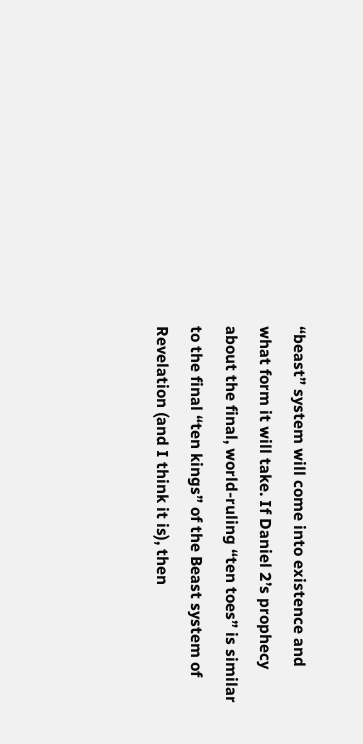“beast” system will come into existence and what form it will take. If Daniel 2’s prophecy about the final, world-ruling “ten toes” is similar to the final “ten kings” of the Beast system of Revelation (and I think it is), then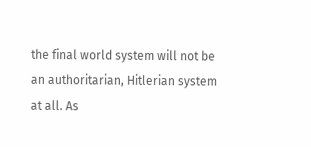the final world system will not be an authoritarian, Hitlerian system at all. As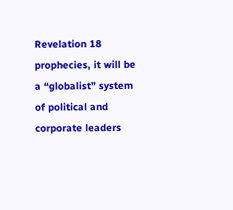Revelation 18 prophecies, it will be a “globalist” system of political and corporate leaders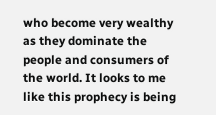who become very wealthy as they dominate the people and consumers of the world. It looks to me like this prophecy is being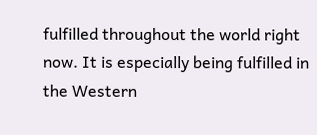fulfilled throughout the world right now. It is especially being fulfilled in the Western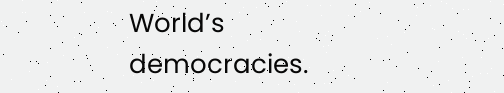World’s democracies.